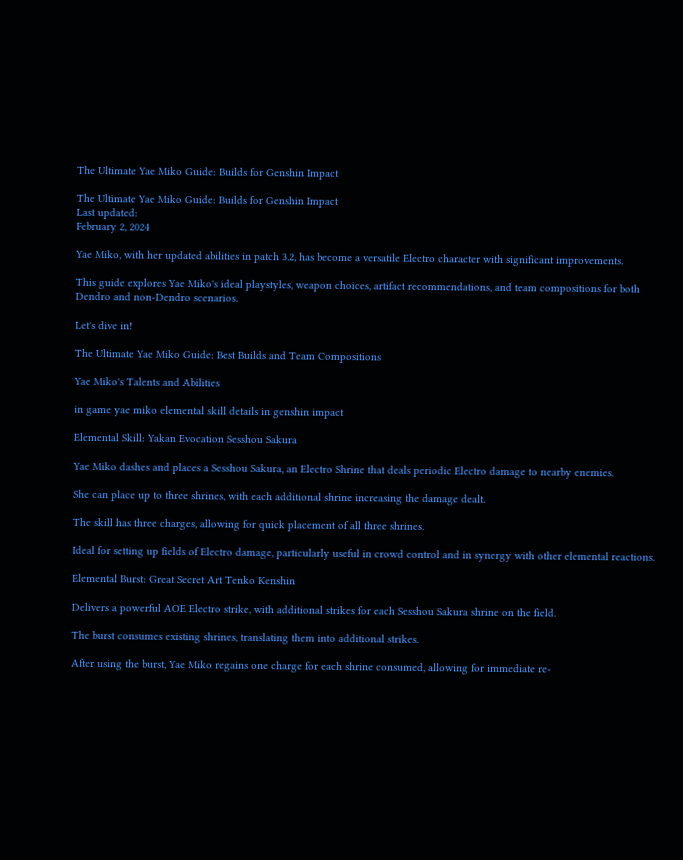The Ultimate Yae Miko Guide: Builds for Genshin Impact

The Ultimate Yae Miko Guide: Builds for Genshin Impact
Last updated:
February 2, 2024

Yae Miko, with her updated abilities in patch 3.2, has become a versatile Electro character with significant improvements.

This guide explores Yae Miko's ideal playstyles, weapon choices, artifact recommendations, and team compositions for both Dendro and non-Dendro scenarios.

Let's dive in!

The Ultimate Yae Miko Guide: Best Builds and Team Compositions

Yae Miko's Talents and Abilities

in game yae miko elemental skill details in genshin impact

Elemental Skill: Yakan Evocation Sesshou Sakura

Yae Miko dashes and places a Sesshou Sakura, an Electro Shrine that deals periodic Electro damage to nearby enemies.

She can place up to three shrines, with each additional shrine increasing the damage dealt.

The skill has three charges, allowing for quick placement of all three shrines.

Ideal for setting up fields of Electro damage, particularly useful in crowd control and in synergy with other elemental reactions.

Elemental Burst: Great Secret Art Tenko Kenshin

Delivers a powerful AOE Electro strike, with additional strikes for each Sesshou Sakura shrine on the field.

The burst consumes existing shrines, translating them into additional strikes.

After using the burst, Yae Miko regains one charge for each shrine consumed, allowing for immediate re-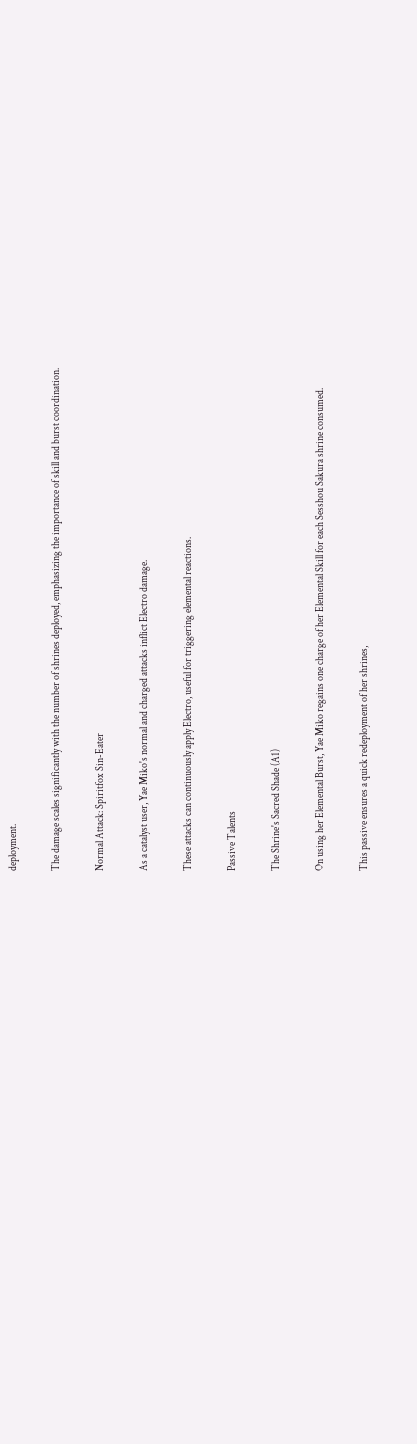deployment.

The damage scales significantly with the number of shrines deployed, emphasizing the importance of skill and burst coordination.

Normal Attack: Spiritfox Sin-Eater

As a catalyst user, Yae Miko's normal and charged attacks inflict Electro damage.

These attacks can continuously apply Electro, useful for triggering elemental reactions.

Passive Talents

The Shrine's Sacred Shade (A1)

On using her Elemental Burst, Yae Miko regains one charge of her Elemental Skill for each Sesshou Sakura shrine consumed.

This passive ensures a quick redeployment of her shrines,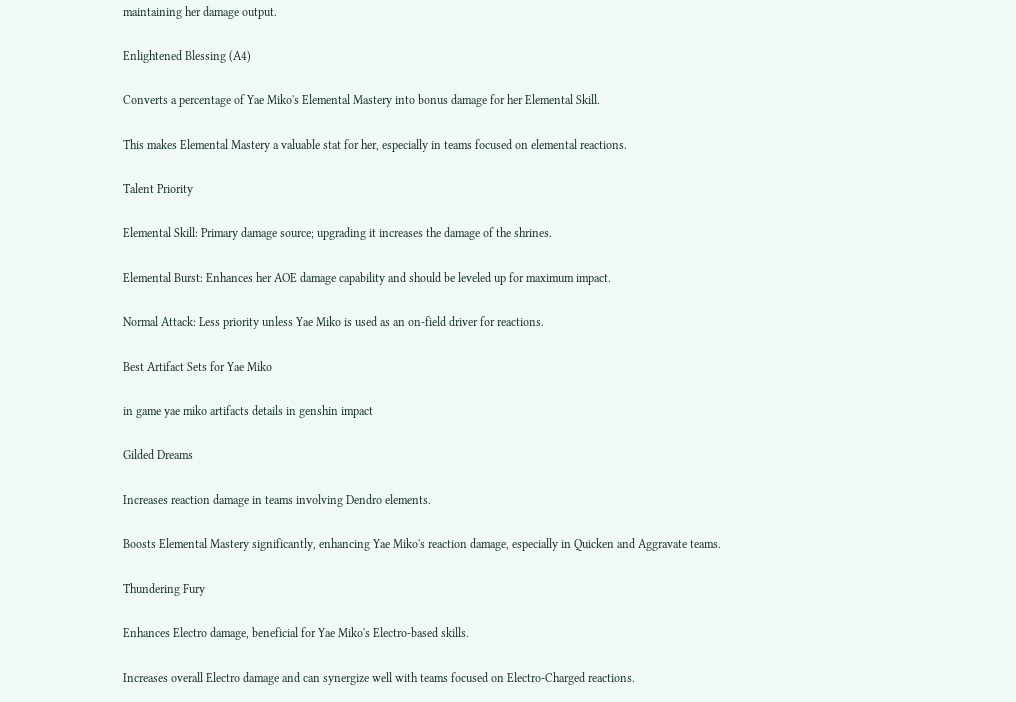maintaining her damage output.

Enlightened Blessing (A4)

Converts a percentage of Yae Miko's Elemental Mastery into bonus damage for her Elemental Skill.

This makes Elemental Mastery a valuable stat for her, especially in teams focused on elemental reactions.

Talent Priority

Elemental Skill: Primary damage source; upgrading it increases the damage of the shrines.

Elemental Burst: Enhances her AOE damage capability and should be leveled up for maximum impact.

Normal Attack: Less priority unless Yae Miko is used as an on-field driver for reactions.

Best Artifact Sets for Yae Miko

in game yae miko artifacts details in genshin impact

Gilded Dreams

Increases reaction damage in teams involving Dendro elements.

Boosts Elemental Mastery significantly, enhancing Yae Miko's reaction damage, especially in Quicken and Aggravate teams.

Thundering Fury

Enhances Electro damage, beneficial for Yae Miko's Electro-based skills.

Increases overall Electro damage and can synergize well with teams focused on Electro-Charged reactions.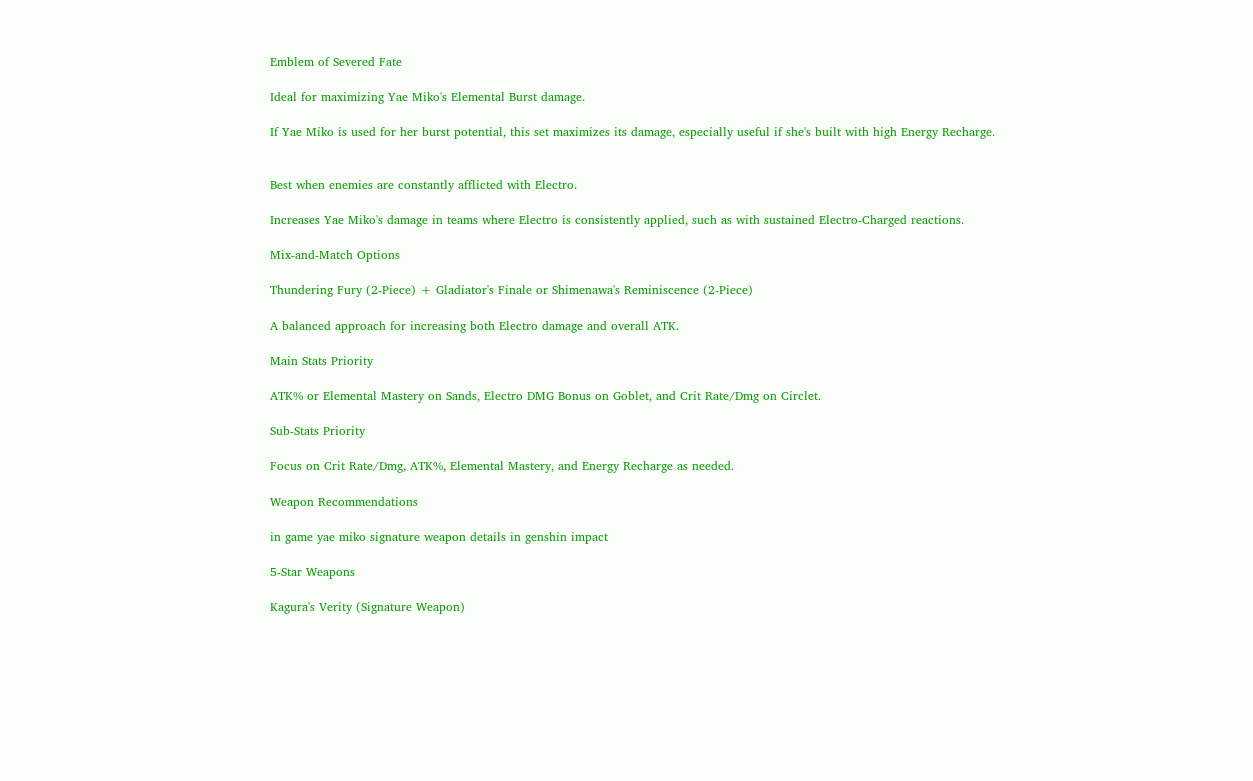Emblem of Severed Fate

Ideal for maximizing Yae Miko's Elemental Burst damage.

If Yae Miko is used for her burst potential, this set maximizes its damage, especially useful if she's built with high Energy Recharge.


Best when enemies are constantly afflicted with Electro.

Increases Yae Miko's damage in teams where Electro is consistently applied, such as with sustained Electro-Charged reactions.

Mix-and-Match Options

Thundering Fury (2-Piece) + Gladiator's Finale or Shimenawa's Reminiscence (2-Piece)

A balanced approach for increasing both Electro damage and overall ATK.

Main Stats Priority

ATK% or Elemental Mastery on Sands, Electro DMG Bonus on Goblet, and Crit Rate/Dmg on Circlet.

Sub-Stats Priority

Focus on Crit Rate/Dmg, ATK%, Elemental Mastery, and Energy Recharge as needed.

Weapon Recommendations

in game yae miko signature weapon details in genshin impact

5-Star Weapons

Kagura's Verity (Signature Weapon)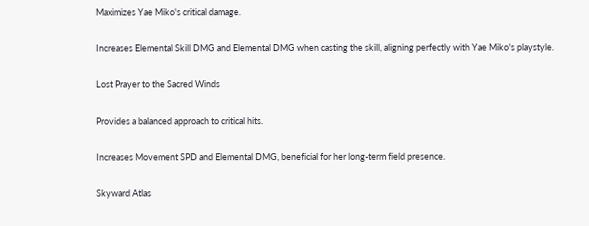Maximizes Yae Miko's critical damage.

Increases Elemental Skill DMG and Elemental DMG when casting the skill, aligning perfectly with Yae Miko's playstyle.

Lost Prayer to the Sacred Winds

Provides a balanced approach to critical hits.

Increases Movement SPD and Elemental DMG, beneficial for her long-term field presence.

Skyward Atlas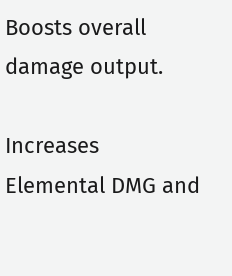Boosts overall damage output.

Increases Elemental DMG and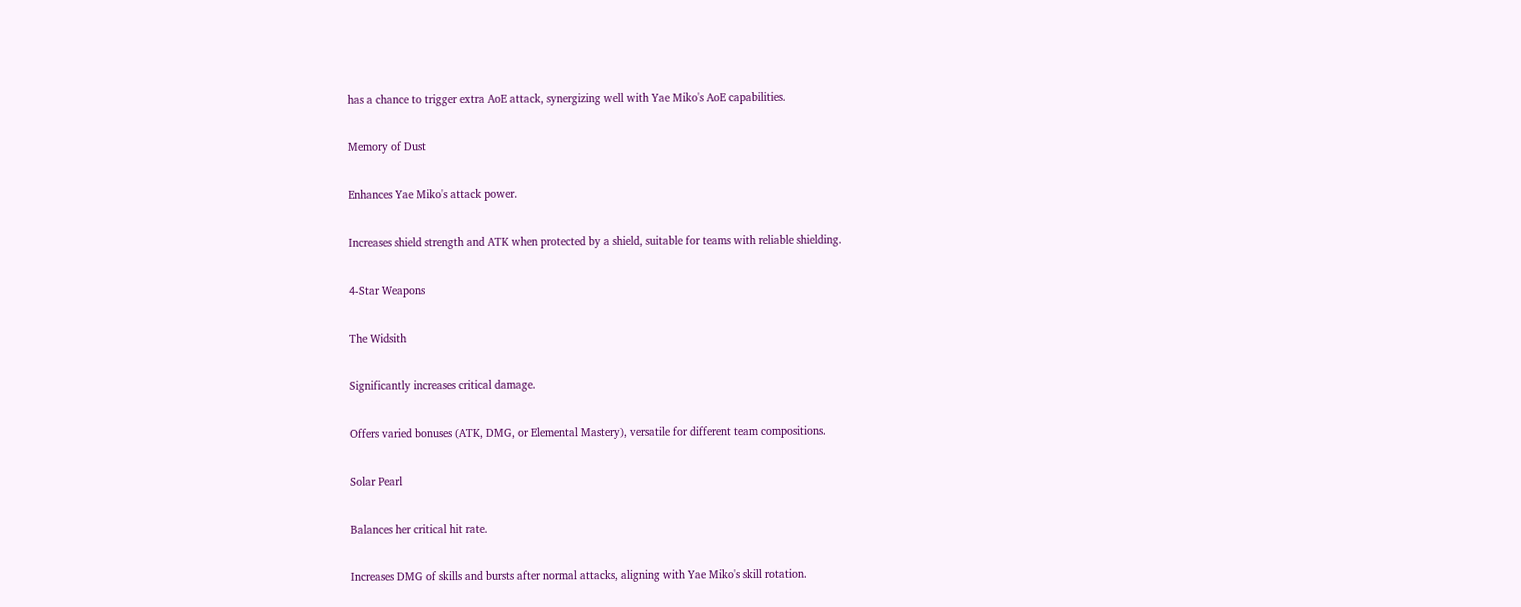has a chance to trigger extra AoE attack, synergizing well with Yae Miko's AoE capabilities.

Memory of Dust

Enhances Yae Miko's attack power.

Increases shield strength and ATK when protected by a shield, suitable for teams with reliable shielding.

4-Star Weapons

The Widsith

Significantly increases critical damage.

Offers varied bonuses (ATK, DMG, or Elemental Mastery), versatile for different team compositions.

Solar Pearl

Balances her critical hit rate.

Increases DMG of skills and bursts after normal attacks, aligning with Yae Miko's skill rotation.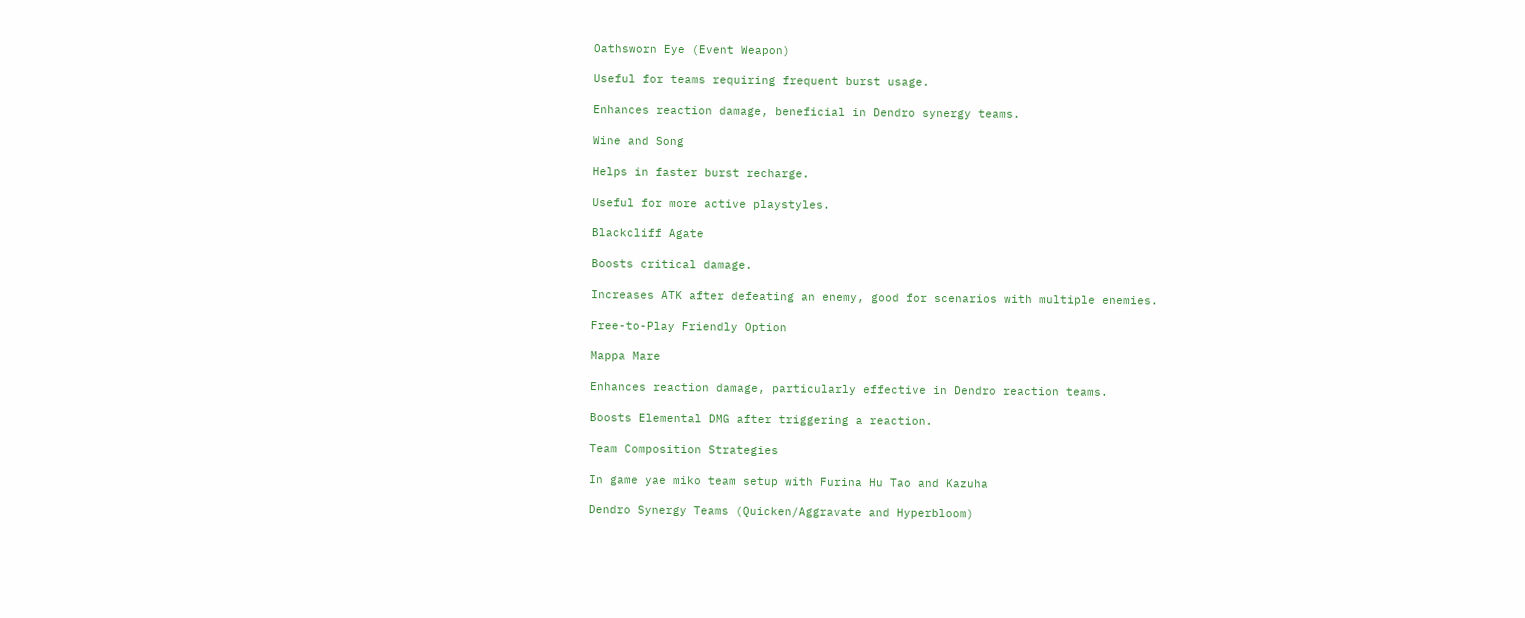Oathsworn Eye (Event Weapon)

Useful for teams requiring frequent burst usage.

Enhances reaction damage, beneficial in Dendro synergy teams.

Wine and Song

Helps in faster burst recharge.

Useful for more active playstyles.

Blackcliff Agate

Boosts critical damage.

Increases ATK after defeating an enemy, good for scenarios with multiple enemies.

Free-to-Play Friendly Option

Mappa Mare

Enhances reaction damage, particularly effective in Dendro reaction teams.

Boosts Elemental DMG after triggering a reaction.

Team Composition Strategies

In game yae miko team setup with Furina Hu Tao and Kazuha

Dendro Synergy Teams (Quicken/Aggravate and Hyperbloom)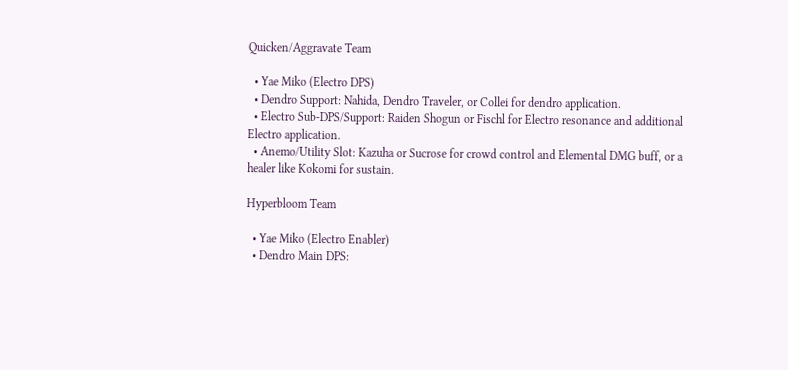Quicken/Aggravate Team

  • Yae Miko (Electro DPS)
  • Dendro Support: Nahida, Dendro Traveler, or Collei for dendro application.
  • Electro Sub-DPS/Support: Raiden Shogun or Fischl for Electro resonance and additional Electro application.
  • Anemo/Utility Slot: Kazuha or Sucrose for crowd control and Elemental DMG buff, or a healer like Kokomi for sustain.

Hyperbloom Team

  • Yae Miko (Electro Enabler)
  • Dendro Main DPS: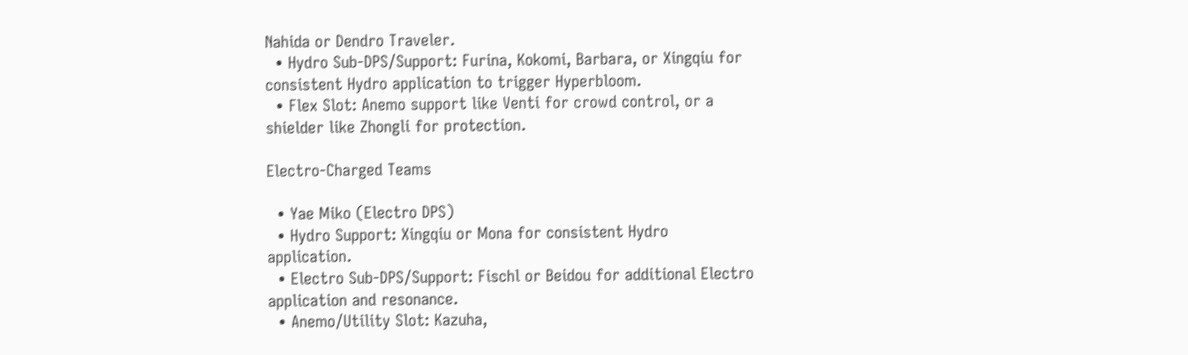Nahida or Dendro Traveler.
  • Hydro Sub-DPS/Support: Furina, Kokomi, Barbara, or Xingqiu for consistent Hydro application to trigger Hyperbloom.
  • Flex Slot: Anemo support like Venti for crowd control, or a shielder like Zhongli for protection.

Electro-Charged Teams

  • Yae Miko (Electro DPS)
  • Hydro Support: Xingqiu or Mona for consistent Hydro application.
  • Electro Sub-DPS/Support: Fischl or Beidou for additional Electro application and resonance.
  • Anemo/Utility Slot: Kazuha,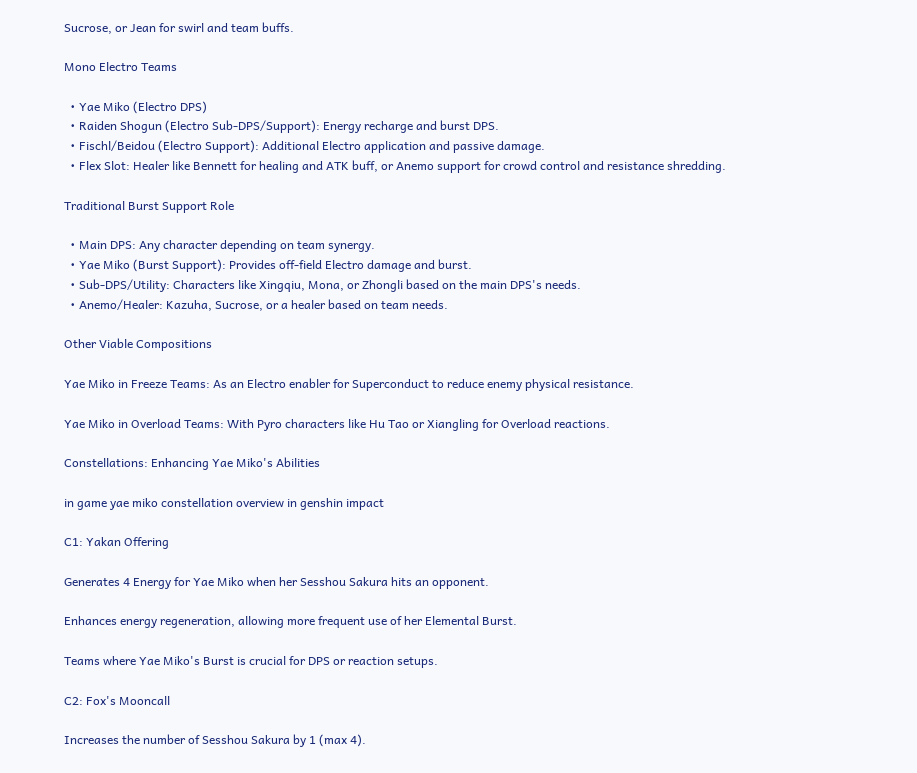Sucrose, or Jean for swirl and team buffs.

Mono Electro Teams

  • Yae Miko (Electro DPS)
  • Raiden Shogun (Electro Sub-DPS/Support): Energy recharge and burst DPS.
  • Fischl/Beidou (Electro Support): Additional Electro application and passive damage.
  • Flex Slot: Healer like Bennett for healing and ATK buff, or Anemo support for crowd control and resistance shredding.

Traditional Burst Support Role

  • Main DPS: Any character depending on team synergy.
  • Yae Miko (Burst Support): Provides off-field Electro damage and burst.
  • Sub-DPS/Utility: Characters like Xingqiu, Mona, or Zhongli based on the main DPS's needs.
  • Anemo/Healer: Kazuha, Sucrose, or a healer based on team needs.

Other Viable Compositions

Yae Miko in Freeze Teams: As an Electro enabler for Superconduct to reduce enemy physical resistance.

Yae Miko in Overload Teams: With Pyro characters like Hu Tao or Xiangling for Overload reactions.

Constellations: Enhancing Yae Miko's Abilities

in game yae miko constellation overview in genshin impact

C1: Yakan Offering

Generates 4 Energy for Yae Miko when her Sesshou Sakura hits an opponent.

Enhances energy regeneration, allowing more frequent use of her Elemental Burst.

Teams where Yae Miko's Burst is crucial for DPS or reaction setups.

C2: Fox's Mooncall

Increases the number of Sesshou Sakura by 1 (max 4).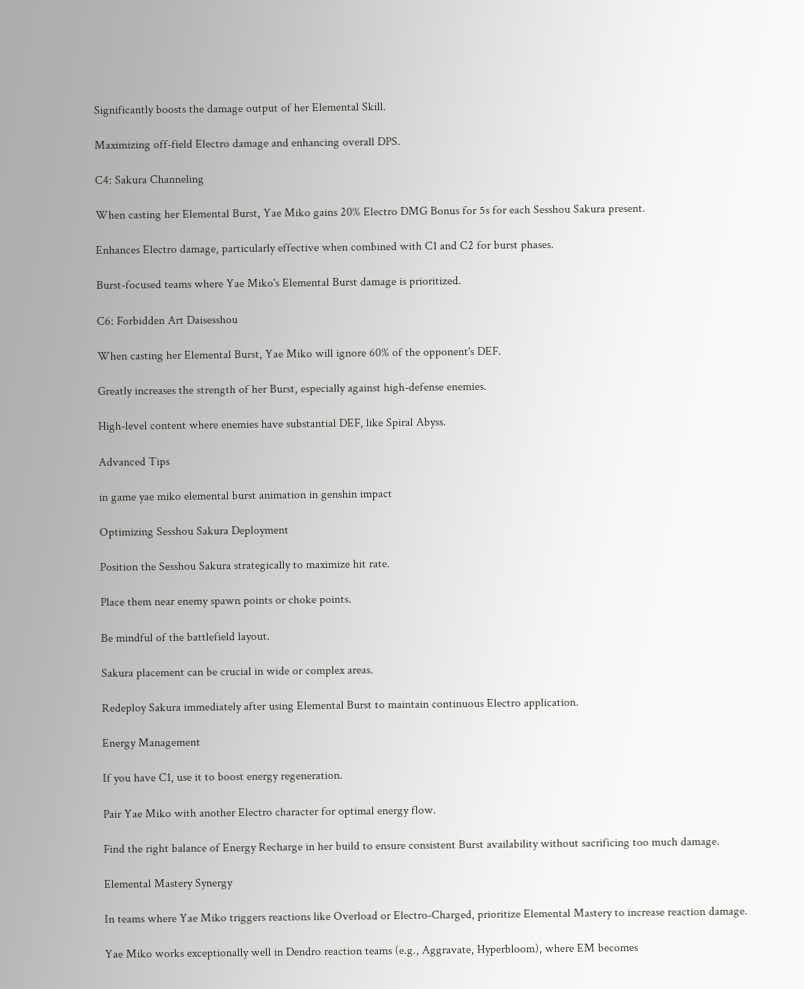Significantly boosts the damage output of her Elemental Skill.

Maximizing off-field Electro damage and enhancing overall DPS.

C4: Sakura Channeling

When casting her Elemental Burst, Yae Miko gains 20% Electro DMG Bonus for 5s for each Sesshou Sakura present.

Enhances Electro damage, particularly effective when combined with C1 and C2 for burst phases.

Burst-focused teams where Yae Miko's Elemental Burst damage is prioritized.

C6: Forbidden Art Daisesshou

When casting her Elemental Burst, Yae Miko will ignore 60% of the opponent's DEF.

Greatly increases the strength of her Burst, especially against high-defense enemies.

High-level content where enemies have substantial DEF, like Spiral Abyss.

Advanced Tips

in game yae miko elemental burst animation in genshin impact

Optimizing Sesshou Sakura Deployment

Position the Sesshou Sakura strategically to maximize hit rate.

Place them near enemy spawn points or choke points.

Be mindful of the battlefield layout.

Sakura placement can be crucial in wide or complex areas.

Redeploy Sakura immediately after using Elemental Burst to maintain continuous Electro application.

Energy Management

If you have C1, use it to boost energy regeneration.

Pair Yae Miko with another Electro character for optimal energy flow.

Find the right balance of Energy Recharge in her build to ensure consistent Burst availability without sacrificing too much damage.

Elemental Mastery Synergy

In teams where Yae Miko triggers reactions like Overload or Electro-Charged, prioritize Elemental Mastery to increase reaction damage.

Yae Miko works exceptionally well in Dendro reaction teams (e.g., Aggravate, Hyperbloom), where EM becomes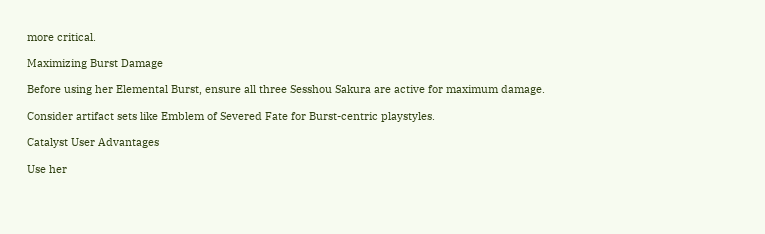more critical.

Maximizing Burst Damage

Before using her Elemental Burst, ensure all three Sesshou Sakura are active for maximum damage.

Consider artifact sets like Emblem of Severed Fate for Burst-centric playstyles.

Catalyst User Advantages

Use her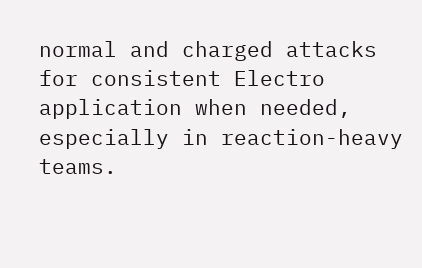normal and charged attacks for consistent Electro application when needed, especially in reaction-heavy teams.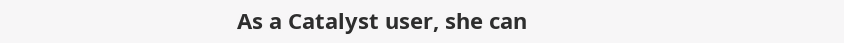As a Catalyst user, she can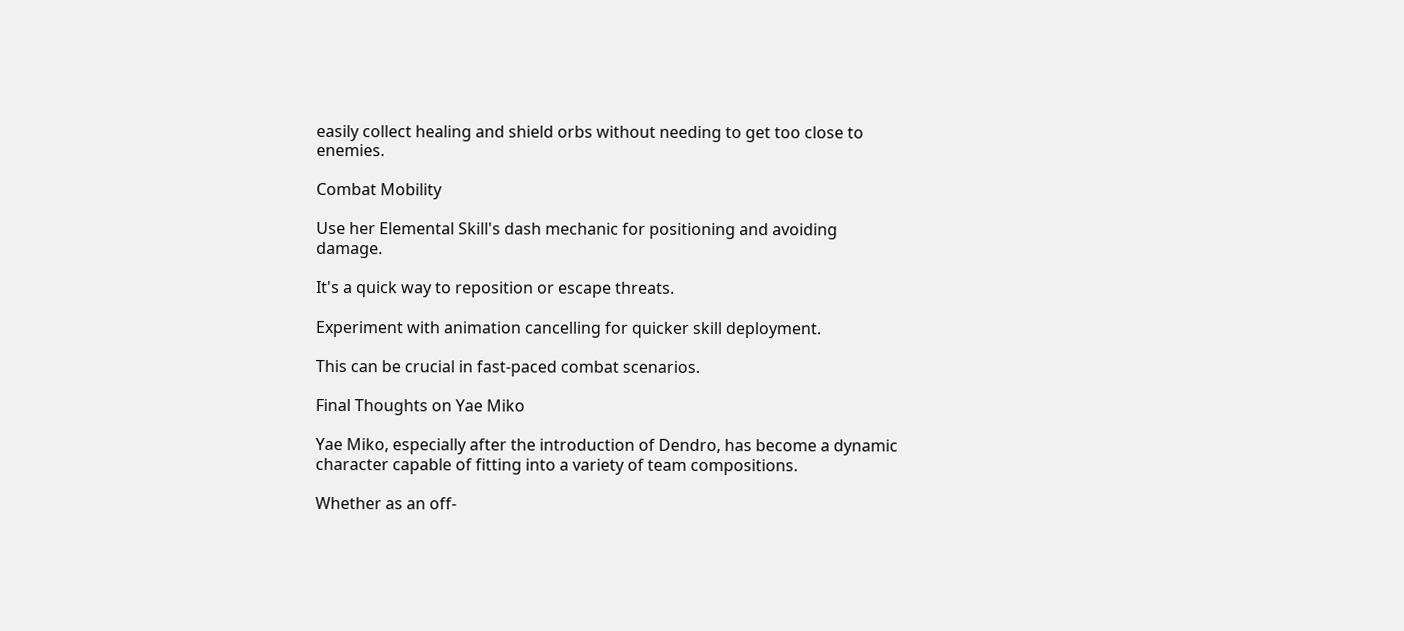easily collect healing and shield orbs without needing to get too close to enemies.

Combat Mobility

Use her Elemental Skill's dash mechanic for positioning and avoiding damage.

It's a quick way to reposition or escape threats.

Experiment with animation cancelling for quicker skill deployment.

This can be crucial in fast-paced combat scenarios.

Final Thoughts on Yae Miko

Yae Miko, especially after the introduction of Dendro, has become a dynamic character capable of fitting into a variety of team compositions.

Whether as an off-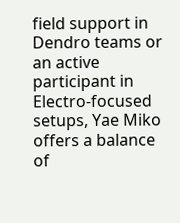field support in Dendro teams or an active participant in Electro-focused setups, Yae Miko offers a balance of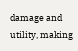damage and utility, making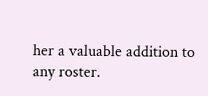her a valuable addition to any roster.